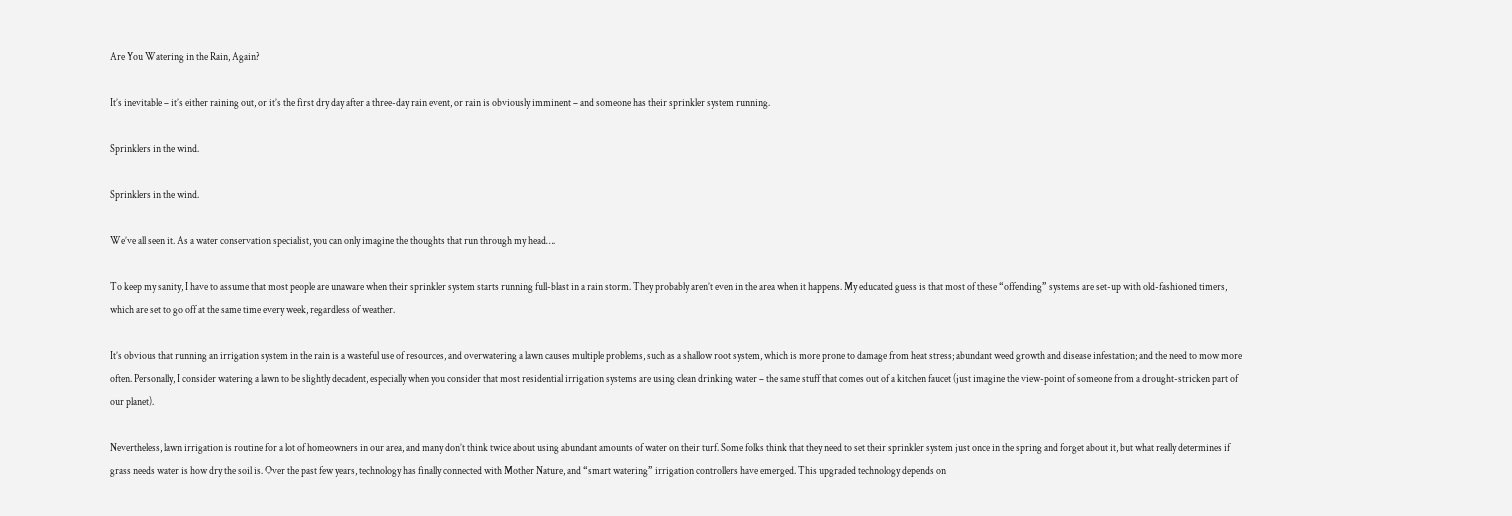Are You Watering in the Rain, Again?

It’s inevitable – it’s either raining out, or it’s the first dry day after a three-day rain event, or rain is obviously imminent – and someone has their sprinkler system running.

Sprinklers in the wind.

Sprinklers in the wind.

We’ve all seen it. As a water conservation specialist, you can only imagine the thoughts that run through my head….

To keep my sanity, I have to assume that most people are unaware when their sprinkler system starts running full-blast in a rain storm. They probably aren’t even in the area when it happens. My educated guess is that most of these “offending” systems are set-up with old-fashioned timers, which are set to go off at the same time every week, regardless of weather.

It’s obvious that running an irrigation system in the rain is a wasteful use of resources, and overwatering a lawn causes multiple problems, such as a shallow root system, which is more prone to damage from heat stress; abundant weed growth and disease infestation; and the need to mow more often. Personally, I consider watering a lawn to be slightly decadent, especially when you consider that most residential irrigation systems are using clean drinking water – the same stuff that comes out of a kitchen faucet (just imagine the view-point of someone from a drought-stricken part of our planet).

Nevertheless, lawn irrigation is routine for a lot of homeowners in our area, and many don’t think twice about using abundant amounts of water on their turf. Some folks think that they need to set their sprinkler system just once in the spring and forget about it, but what really determines if grass needs water is how dry the soil is. Over the past few years, technology has finally connected with Mother Nature, and “smart watering” irrigation controllers have emerged. This upgraded technology depends on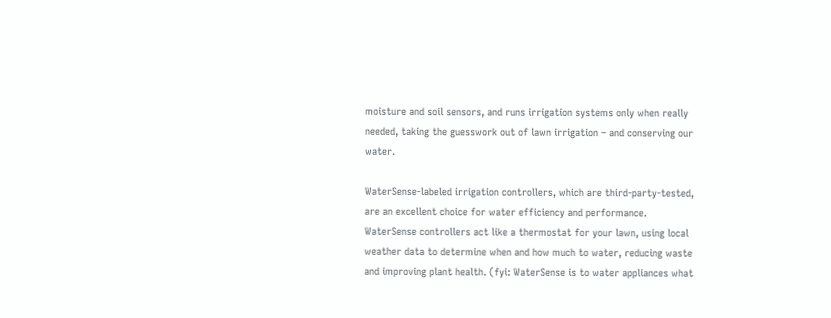moisture and soil sensors, and runs irrigation systems only when really needed, taking the guesswork out of lawn irrigation – and conserving our water.

WaterSense-labeled irrigation controllers, which are third-party-tested, are an excellent choice for water efficiency and performance. WaterSense controllers act like a thermostat for your lawn, using local weather data to determine when and how much to water, reducing waste and improving plant health. (fyi: WaterSense is to water appliances what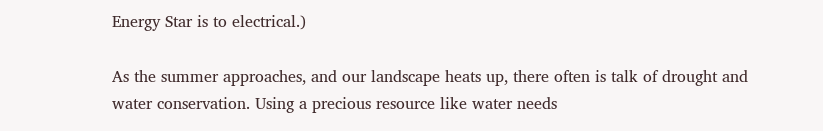Energy Star is to electrical.)

As the summer approaches, and our landscape heats up, there often is talk of drought and water conservation. Using a precious resource like water needs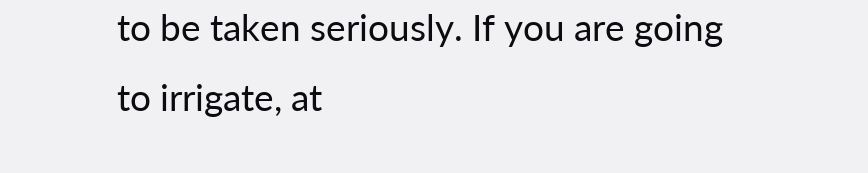to be taken seriously. If you are going to irrigate, at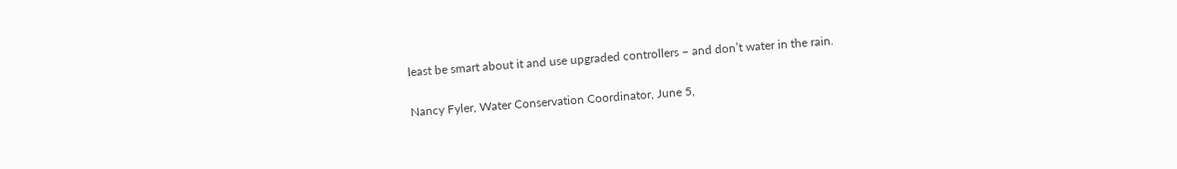least be smart about it and use upgraded controllers – and don’t water in the rain.

Nancy Fyler, Water Conservation Coordinator, June 5,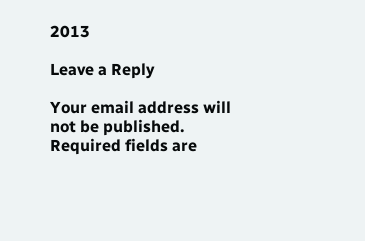2013

Leave a Reply

Your email address will not be published. Required fields are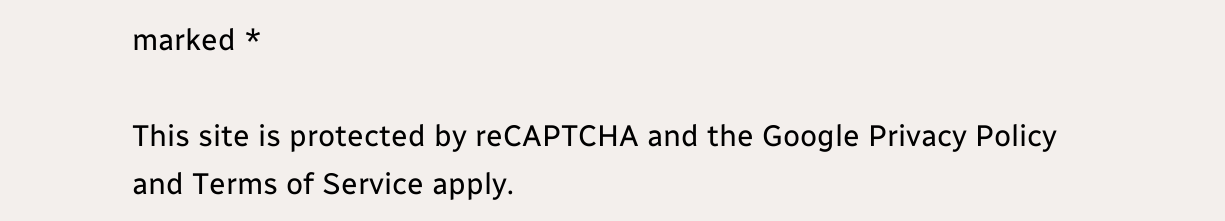marked *

This site is protected by reCAPTCHA and the Google Privacy Policy and Terms of Service apply.